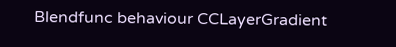Blendfunc behaviour CCLayerGradient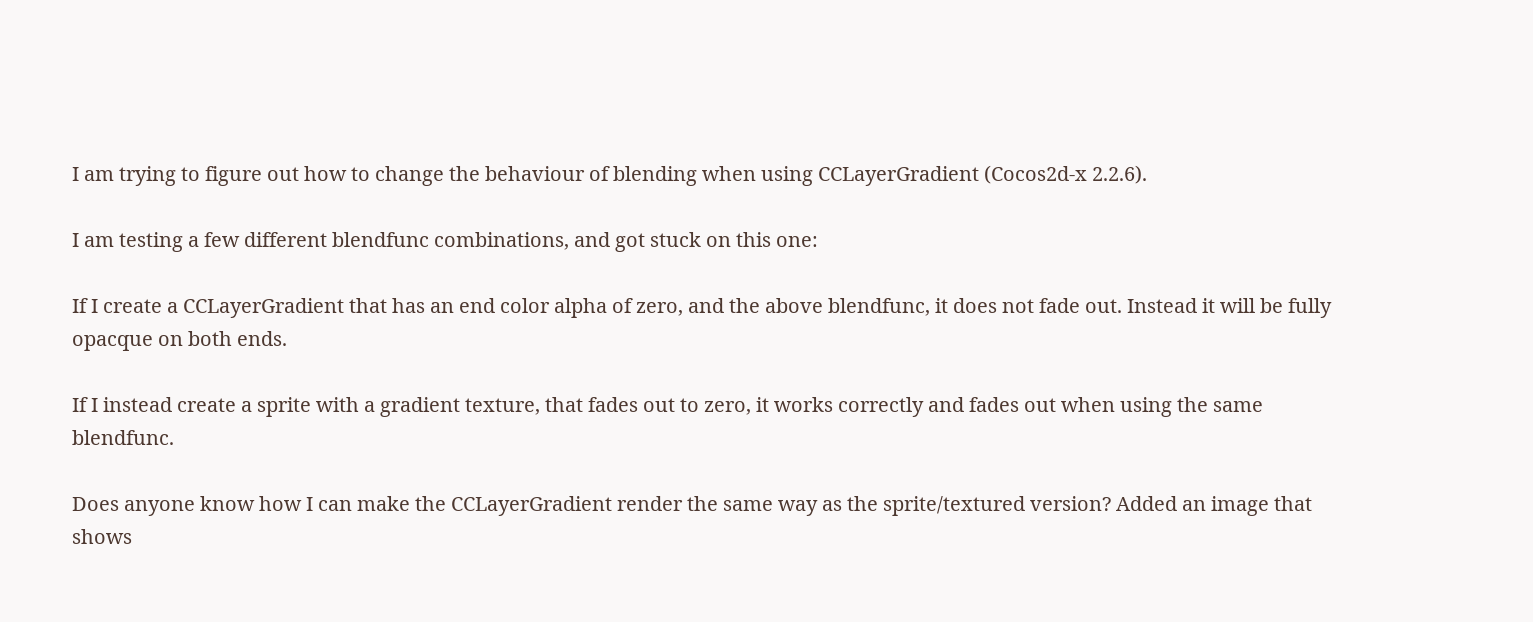I am trying to figure out how to change the behaviour of blending when using CCLayerGradient (Cocos2d-x 2.2.6).

I am testing a few different blendfunc combinations, and got stuck on this one:

If I create a CCLayerGradient that has an end color alpha of zero, and the above blendfunc, it does not fade out. Instead it will be fully opacque on both ends.

If I instead create a sprite with a gradient texture, that fades out to zero, it works correctly and fades out when using the same blendfunc.

Does anyone know how I can make the CCLayerGradient render the same way as the sprite/textured version? Added an image that shows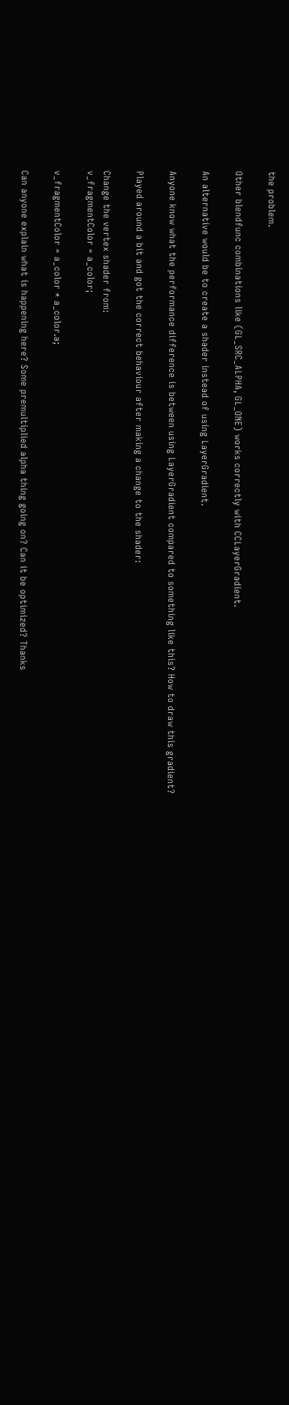the problem.

Other blendfunc combinations like (GL_SRC_ALPHA, GL_ONE) works correctly with CCLayerGradient.

An alternative would be to create a shader instead of using LayerGradient.

Anyone know what the performance difference is between using LayerGradient compared to something like this? How to draw this gradient?

Played around a bit and got the correct behaviour after making a change to the shader:

Change the vertex shader from:
v_fragmentColor = a_color;

v_fragmentColor = a_color * a_color.a;

Can anyone explain what is happening here? Some premultiplied alpha thing going on? Can it be optimized? Thanks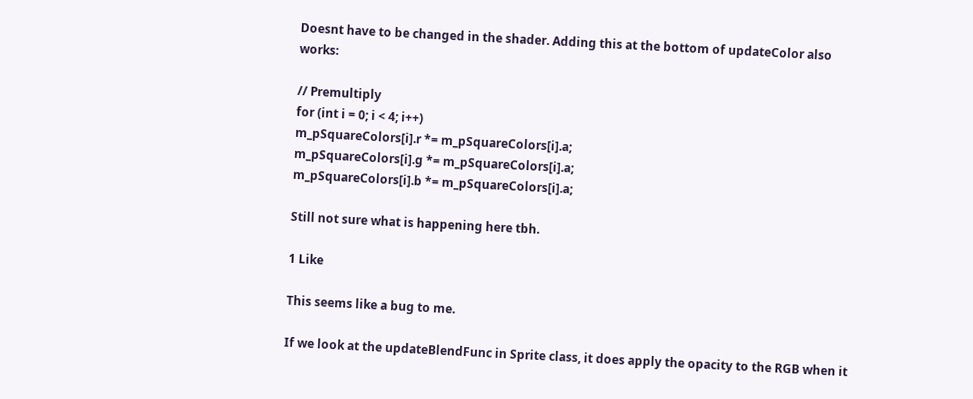Doesnt have to be changed in the shader. Adding this at the bottom of updateColor also works:

// Premultiply
for (int i = 0; i < 4; i++)
m_pSquareColors[i].r *= m_pSquareColors[i].a;
m_pSquareColors[i].g *= m_pSquareColors[i].a;
m_pSquareColors[i].b *= m_pSquareColors[i].a;

Still not sure what is happening here tbh.

1 Like

This seems like a bug to me.

If we look at the updateBlendFunc in Sprite class, it does apply the opacity to the RGB when it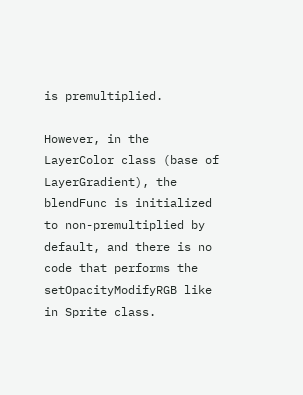is premultiplied.

However, in the LayerColor class (base of LayerGradient), the blendFunc is initialized to non-premultiplied by default, and there is no code that performs the setOpacityModifyRGB like in Sprite class.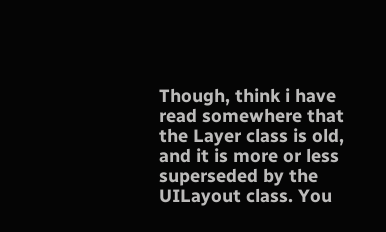Though, think i have read somewhere that the Layer class is old, and it is more or less superseded by the UILayout class. You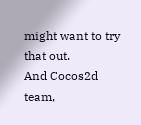might want to try that out.
And Cocos2d team,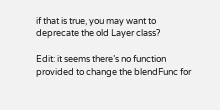if that is true, you may want to deprecate the old Layer class?

Edit: it seems there’s no function provided to change the blendFunc for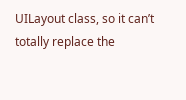UILayout class, so it can’t totally replace the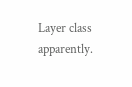Layer class apparently.